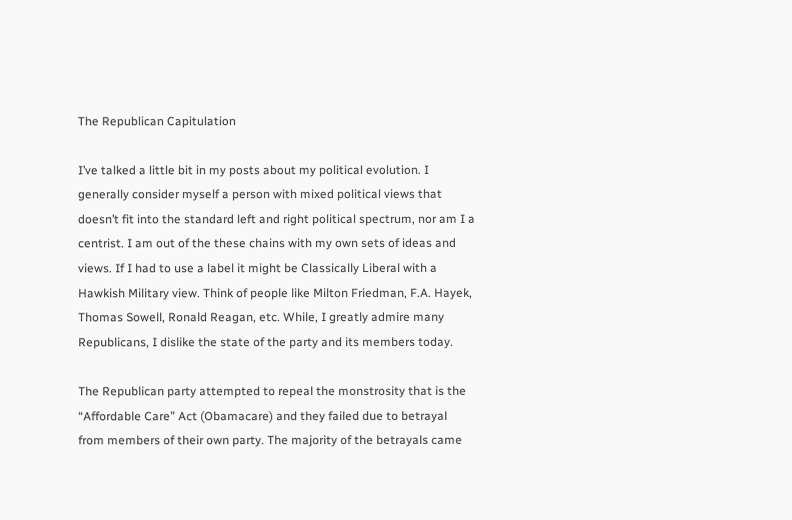The Republican Capitulation

I’ve talked a little bit in my posts about my political evolution. I generally consider myself a person with mixed political views that doesn’t fit into the standard left and right political spectrum, nor am I a centrist. I am out of the these chains with my own sets of ideas and views. If I had to use a label it might be Classically Liberal with a Hawkish Military view. Think of people like Milton Friedman, F.A. Hayek, Thomas Sowell, Ronald Reagan, etc. While, I greatly admire many Republicans, I dislike the state of the party and its members today.

The Republican party attempted to repeal the monstrosity that is the “Affordable Care” Act (Obamacare) and they failed due to betrayal from members of their own party. The majority of the betrayals came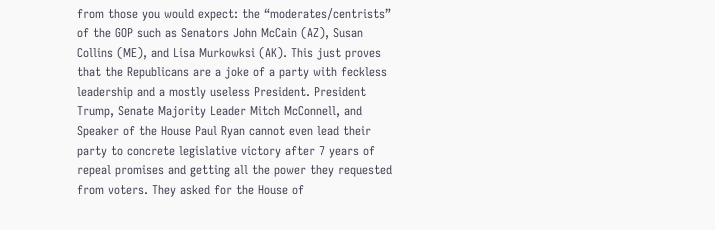from those you would expect: the “moderates/centrists” of the GOP such as Senators John McCain (AZ), Susan Collins (ME), and Lisa Murkowksi (AK). This just proves that the Republicans are a joke of a party with feckless leadership and a mostly useless President. President Trump, Senate Majority Leader Mitch McConnell, and Speaker of the House Paul Ryan cannot even lead their party to concrete legislative victory after 7 years of repeal promises and getting all the power they requested from voters. They asked for the House of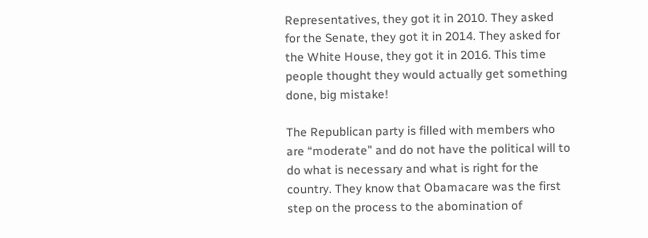Representatives, they got it in 2010. They asked for the Senate, they got it in 2014. They asked for the White House, they got it in 2016. This time people thought they would actually get something done, big mistake!

The Republican party is filled with members who are “moderate” and do not have the political will to do what is necessary and what is right for the country. They know that Obamacare was the first step on the process to the abomination of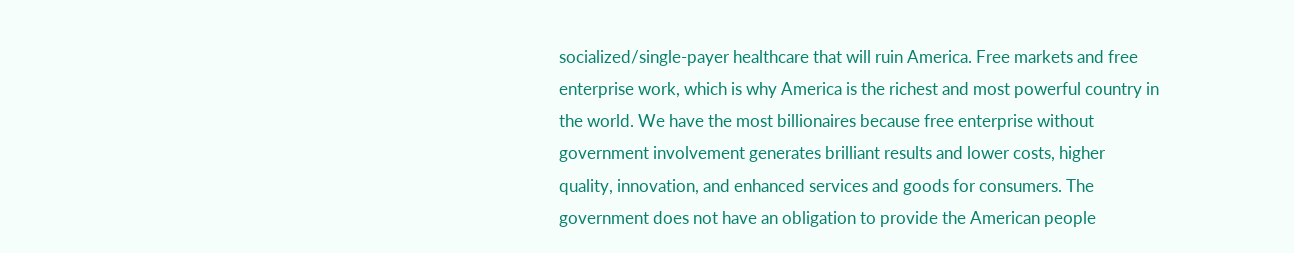socialized/single-payer healthcare that will ruin America. Free markets and free enterprise work, which is why America is the richest and most powerful country in the world. We have the most billionaires because free enterprise without government involvement generates brilliant results and lower costs, higher quality, innovation, and enhanced services and goods for consumers. The government does not have an obligation to provide the American people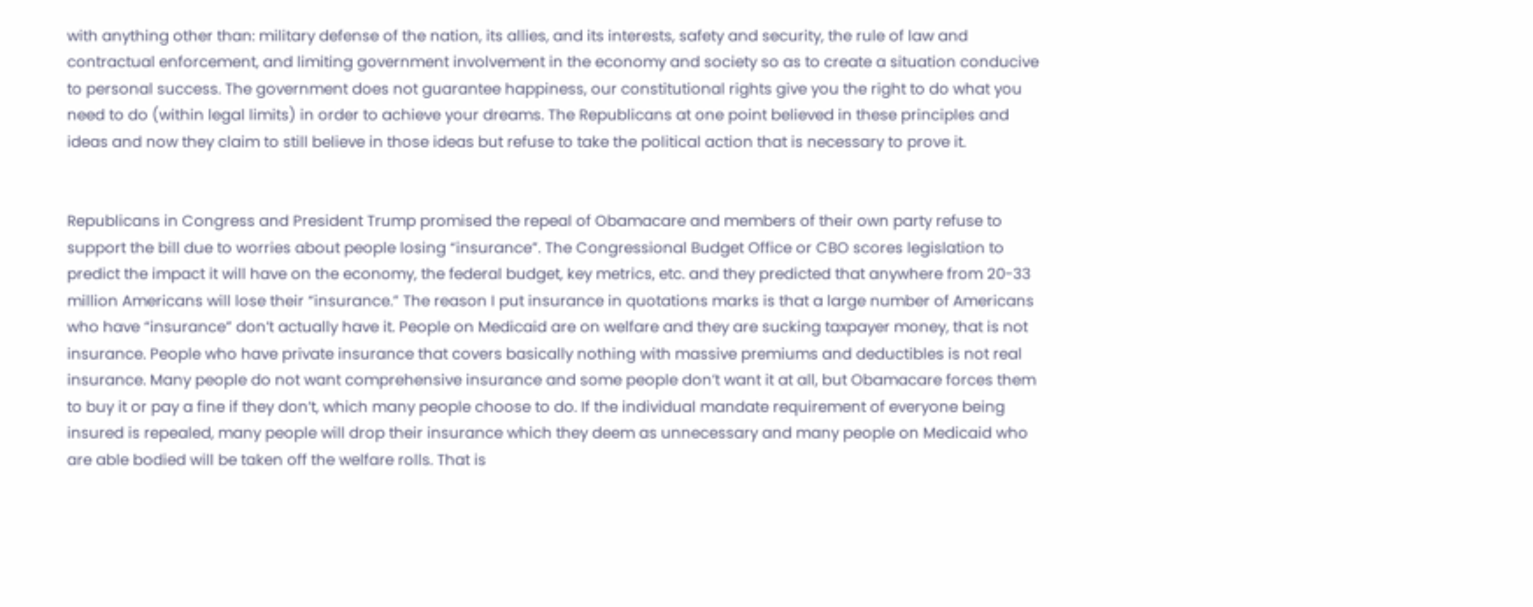with anything other than: military defense of the nation, its allies, and its interests, safety and security, the rule of law and contractual enforcement, and limiting government involvement in the economy and society so as to create a situation conducive to personal success. The government does not guarantee happiness, our constitutional rights give you the right to do what you need to do (within legal limits) in order to achieve your dreams. The Republicans at one point believed in these principles and ideas and now they claim to still believe in those ideas but refuse to take the political action that is necessary to prove it.


Republicans in Congress and President Trump promised the repeal of Obamacare and members of their own party refuse to support the bill due to worries about people losing “insurance”. The Congressional Budget Office or CBO scores legislation to predict the impact it will have on the economy, the federal budget, key metrics, etc. and they predicted that anywhere from 20-33 million Americans will lose their “insurance.” The reason I put insurance in quotations marks is that a large number of Americans who have “insurance” don’t actually have it. People on Medicaid are on welfare and they are sucking taxpayer money, that is not insurance. People who have private insurance that covers basically nothing with massive premiums and deductibles is not real insurance. Many people do not want comprehensive insurance and some people don’t want it at all, but Obamacare forces them to buy it or pay a fine if they don’t, which many people choose to do. If the individual mandate requirement of everyone being insured is repealed, many people will drop their insurance which they deem as unnecessary and many people on Medicaid who are able bodied will be taken off the welfare rolls. That is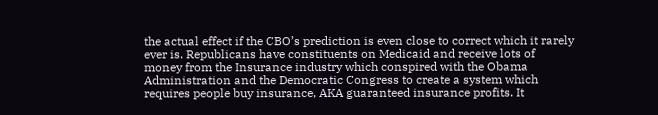the actual effect if the CBO’s prediction is even close to correct which it rarely ever is. Republicans have constituents on Medicaid and receive lots of money from the Insurance industry which conspired with the Obama Administration and the Democratic Congress to create a system which requires people buy insurance, AKA guaranteed insurance profits. It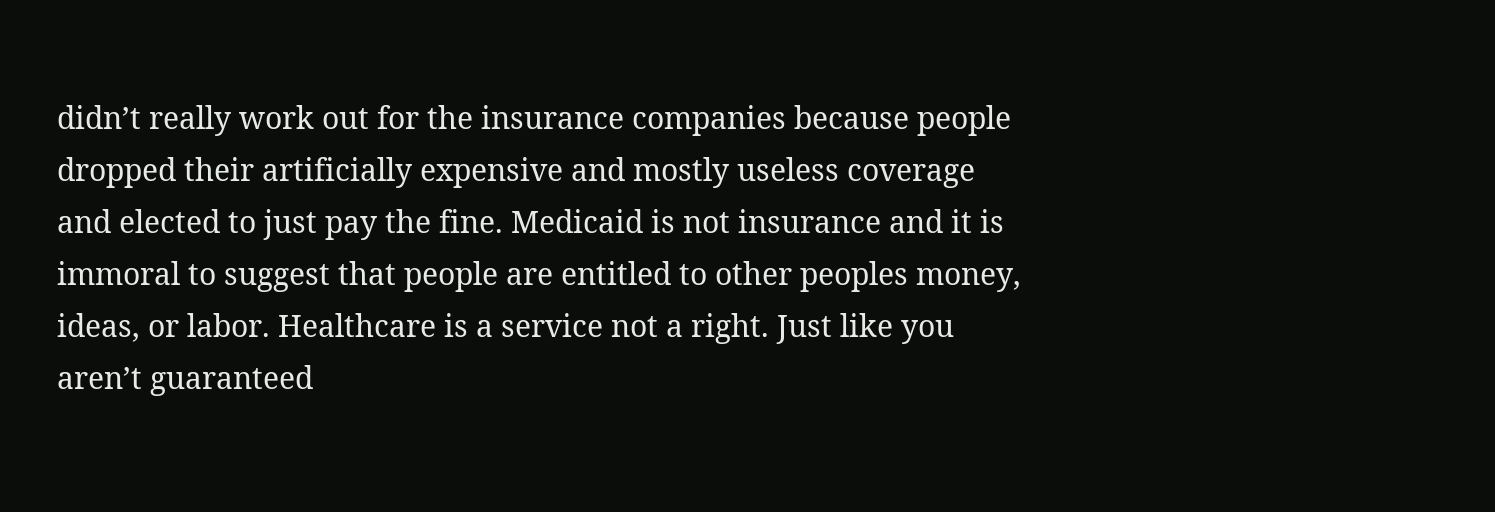didn’t really work out for the insurance companies because people dropped their artificially expensive and mostly useless coverage and elected to just pay the fine. Medicaid is not insurance and it is immoral to suggest that people are entitled to other peoples money, ideas, or labor. Healthcare is a service not a right. Just like you aren’t guaranteed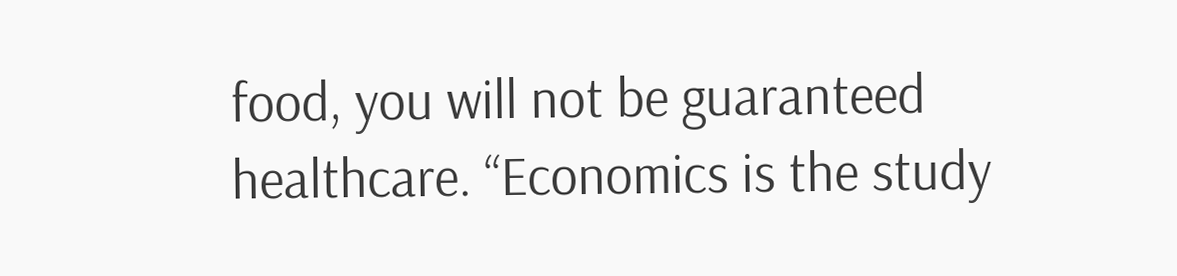food, you will not be guaranteed healthcare. “Economics is the study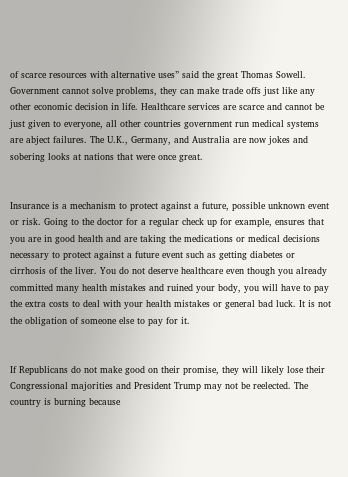of scarce resources with alternative uses” said the great Thomas Sowell. Government cannot solve problems, they can make trade offs just like any other economic decision in life. Healthcare services are scarce and cannot be just given to everyone, all other countries government run medical systems are abject failures. The U.K., Germany, and Australia are now jokes and sobering looks at nations that were once great.


Insurance is a mechanism to protect against a future, possible unknown event or risk. Going to the doctor for a regular check up for example, ensures that you are in good health and are taking the medications or medical decisions necessary to protect against a future event such as getting diabetes or cirrhosis of the liver. You do not deserve healthcare even though you already committed many health mistakes and ruined your body, you will have to pay the extra costs to deal with your health mistakes or general bad luck. It is not the obligation of someone else to pay for it.


If Republicans do not make good on their promise, they will likely lose their Congressional majorities and President Trump may not be reelected. The country is burning because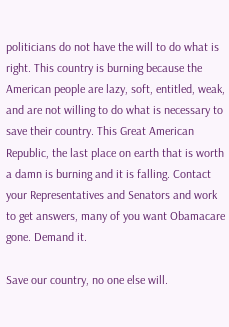politicians do not have the will to do what is right. This country is burning because the American people are lazy, soft, entitled, weak, and are not willing to do what is necessary to save their country. This Great American Republic, the last place on earth that is worth a damn is burning and it is falling. Contact your Representatives and Senators and work to get answers, many of you want Obamacare gone. Demand it.

Save our country, no one else will.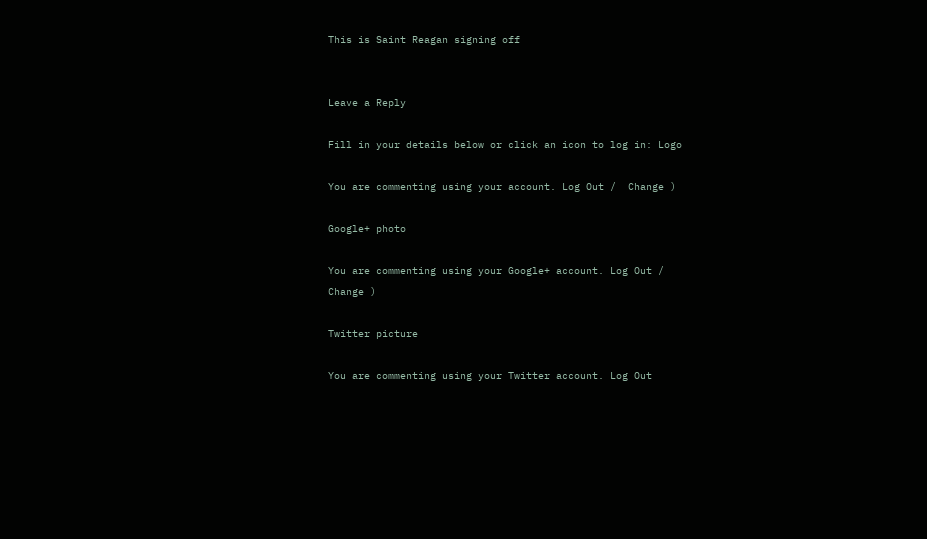This is Saint Reagan signing off


Leave a Reply

Fill in your details below or click an icon to log in: Logo

You are commenting using your account. Log Out /  Change )

Google+ photo

You are commenting using your Google+ account. Log Out /  Change )

Twitter picture

You are commenting using your Twitter account. Log Out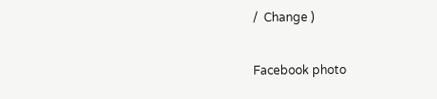/  Change )

Facebook photo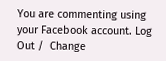You are commenting using your Facebook account. Log Out /  Change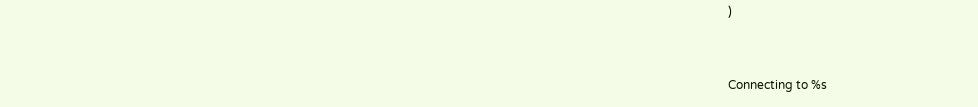)


Connecting to %s